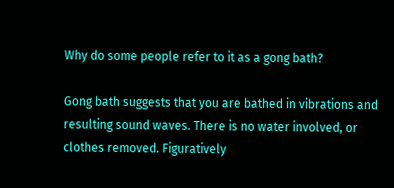Why do some people refer to it as a gong bath?

Gong bath suggests that you are bathed in vibrations and resulting sound waves. There is no water involved, or clothes removed. Figuratively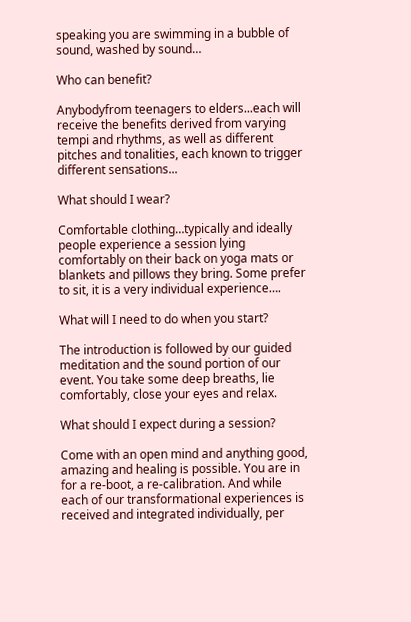speaking you are swimming in a bubble of sound, washed by sound…

Who can benefit?

Anybodyfrom teenagers to elders...each will receive the benefits derived from varying tempi and rhythms, as well as different pitches and tonalities, each known to trigger different sensations...

What should I wear?

Comfortable clothing…typically and ideally people experience a session lying comfortably on their back on yoga mats or blankets and pillows they bring. Some prefer to sit, it is a very individual experience….

What will I need to do when you start?

The introduction is followed by our guided meditation and the sound portion of our event. You take some deep breaths, lie comfortably, close your eyes and relax.

What should I expect during a session?

Come with an open mind and anything good, amazing and healing is possible. You are in for a re-boot, a re-calibration. And while each of our transformational experiences is received and integrated individually, per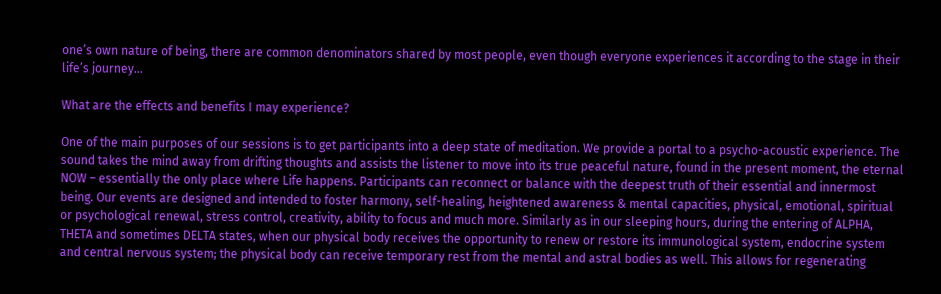one’s own nature of being, there are common denominators shared by most people, even though everyone experiences it according to the stage in their life’s journey...

What are the effects and benefits I may experience?

One of the main purposes of our sessions is to get participants into a deep state of meditation. We provide a portal to a psycho-acoustic experience. The sound takes the mind away from drifting thoughts and assists the listener to move into its true peaceful nature, found in the present moment, the eternal NOW – essentially the only place where Life happens. Participants can reconnect or balance with the deepest truth of their essential and innermost being. Our events are designed and intended to foster harmony, self-healing, heightened awareness & mental capacities, physical, emotional, spiritual or psychological renewal, stress control, creativity, ability to focus and much more. Similarly as in our sleeping hours, during the entering of ALPHA, THETA and sometimes DELTA states, when our physical body receives the opportunity to renew or restore its immunological system, endocrine system and central nervous system; the physical body can receive temporary rest from the mental and astral bodies as well. This allows for regenerating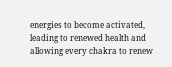energies to become activated, leading to renewed health and allowing every chakra to renew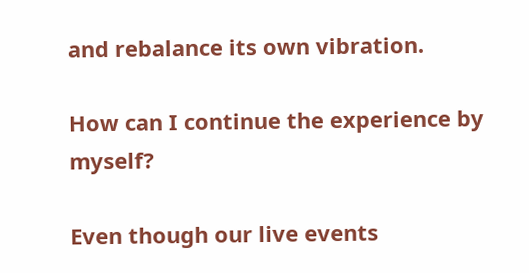and rebalance its own vibration.

How can I continue the experience by myself?

Even though our live events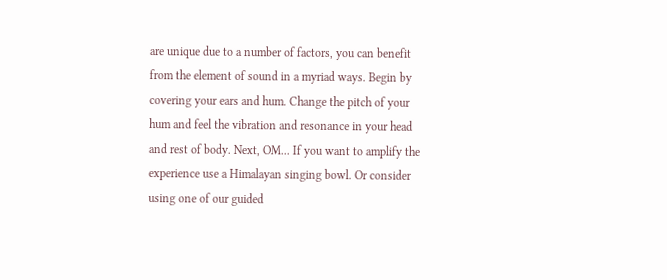are unique due to a number of factors, you can benefit from the element of sound in a myriad ways. Begin by covering your ears and hum. Change the pitch of your hum and feel the vibration and resonance in your head and rest of body. Next, OM... If you want to amplify the experience use a Himalayan singing bowl. Or consider using one of our guided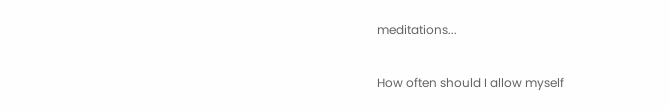meditations...

How often should I allow myself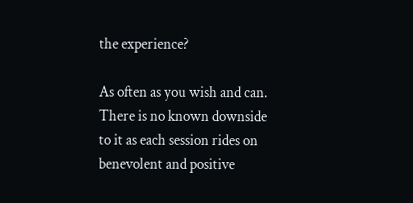the experience?

As often as you wish and can. There is no known downside to it as each session rides on benevolent and positive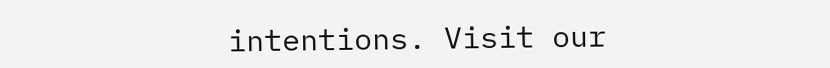intentions. Visit our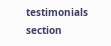testimonials section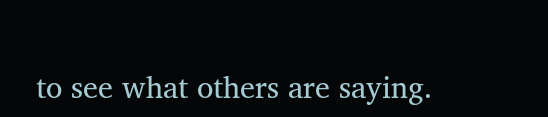to see what others are saying.